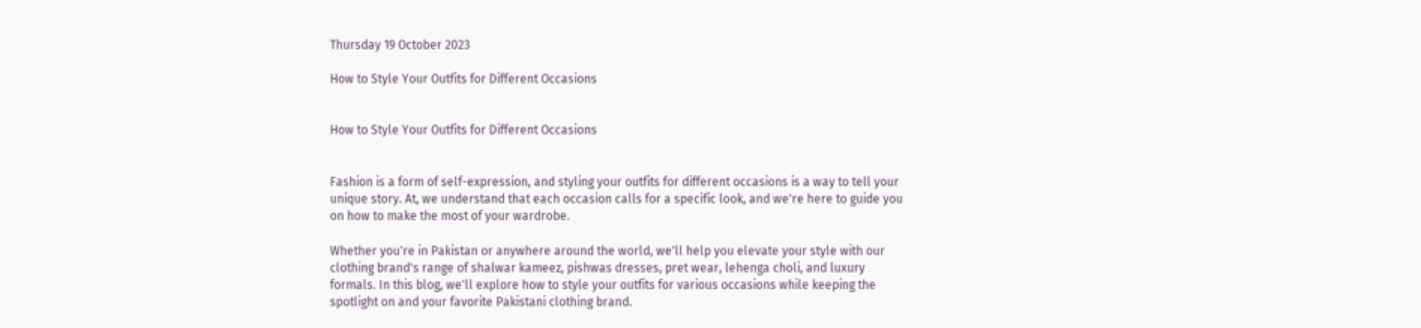Thursday 19 October 2023

How to Style Your Outfits for Different Occasions


How to Style Your Outfits for Different Occasions


Fashion is a form of self-expression, and styling your outfits for different occasions is a way to tell your unique story. At, we understand that each occasion calls for a specific look, and we're here to guide you on how to make the most of your wardrobe.

Whether you're in Pakistan or anywhere around the world, we'll help you elevate your style with our clothing brand's range of shalwar kameez, pishwas dresses, pret wear, lehenga choli, and luxury formals. In this blog, we'll explore how to style your outfits for various occasions while keeping the spotlight on and your favorite Pakistani clothing brand.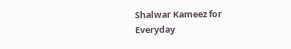Shalwar Kameez for Everyday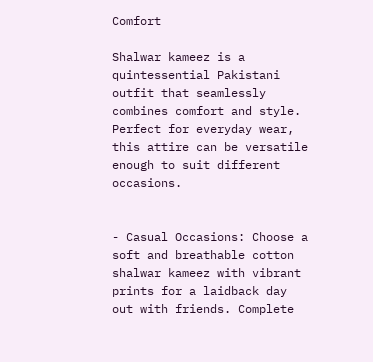Comfort

Shalwar kameez is a quintessential Pakistani outfit that seamlessly combines comfort and style. Perfect for everyday wear, this attire can be versatile enough to suit different occasions.


- Casual Occasions: Choose a soft and breathable cotton shalwar kameez with vibrant prints for a laidback day out with friends. Complete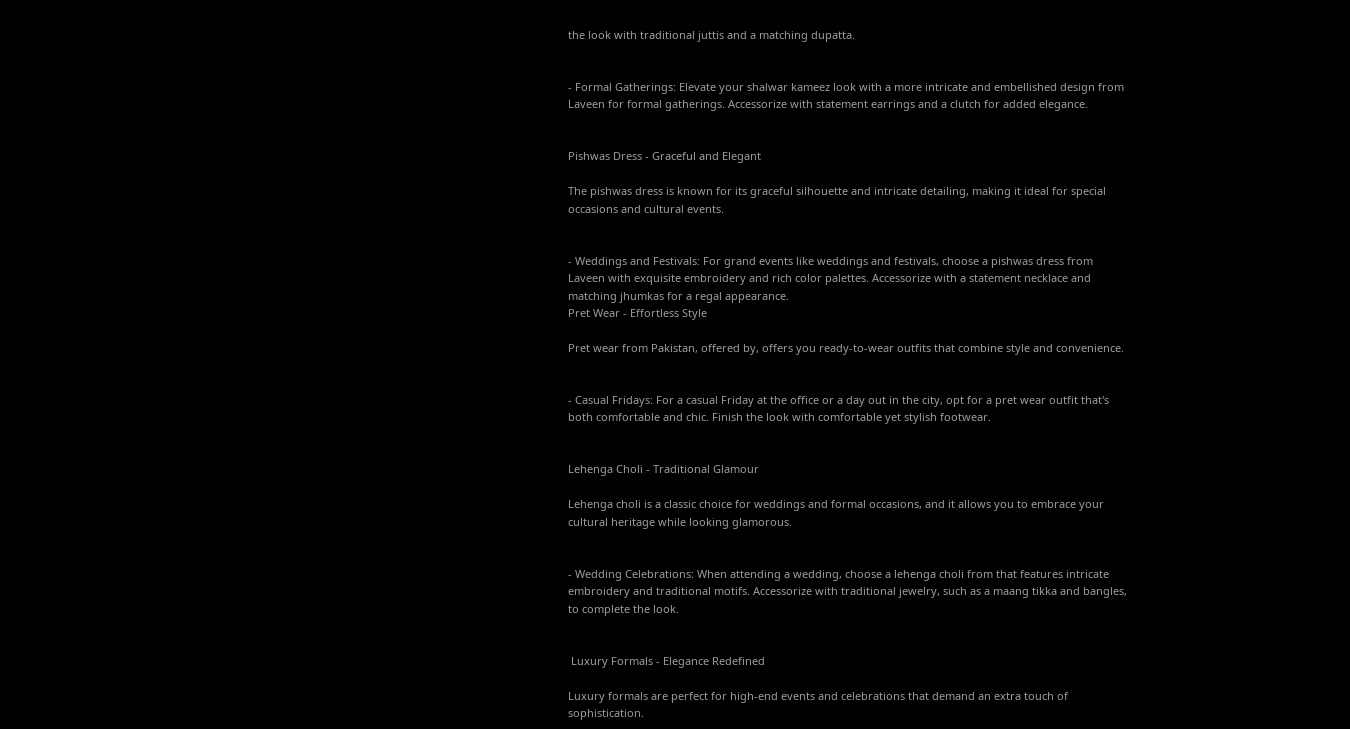the look with traditional juttis and a matching dupatta.


- Formal Gatherings: Elevate your shalwar kameez look with a more intricate and embellished design from Laveen for formal gatherings. Accessorize with statement earrings and a clutch for added elegance.


Pishwas Dress - Graceful and Elegant

The pishwas dress is known for its graceful silhouette and intricate detailing, making it ideal for special occasions and cultural events.


- Weddings and Festivals: For grand events like weddings and festivals, choose a pishwas dress from Laveen with exquisite embroidery and rich color palettes. Accessorize with a statement necklace and matching jhumkas for a regal appearance.
Pret Wear - Effortless Style

Pret wear from Pakistan, offered by, offers you ready-to-wear outfits that combine style and convenience.


- Casual Fridays: For a casual Friday at the office or a day out in the city, opt for a pret wear outfit that's both comfortable and chic. Finish the look with comfortable yet stylish footwear.


Lehenga Choli - Traditional Glamour

Lehenga choli is a classic choice for weddings and formal occasions, and it allows you to embrace your cultural heritage while looking glamorous.


- Wedding Celebrations: When attending a wedding, choose a lehenga choli from that features intricate embroidery and traditional motifs. Accessorize with traditional jewelry, such as a maang tikka and bangles, to complete the look.


 Luxury Formals - Elegance Redefined

Luxury formals are perfect for high-end events and celebrations that demand an extra touch of sophistication.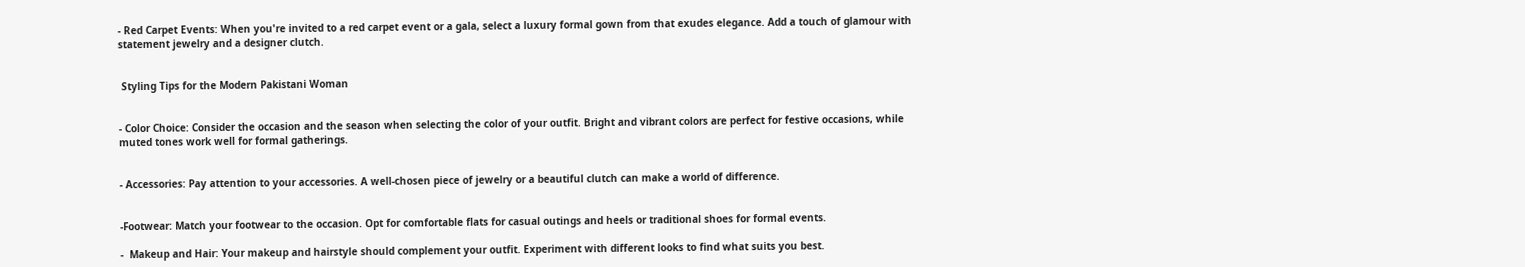- Red Carpet Events: When you're invited to a red carpet event or a gala, select a luxury formal gown from that exudes elegance. Add a touch of glamour with statement jewelry and a designer clutch.


 Styling Tips for the Modern Pakistani Woman


- Color Choice: Consider the occasion and the season when selecting the color of your outfit. Bright and vibrant colors are perfect for festive occasions, while muted tones work well for formal gatherings.


- Accessories: Pay attention to your accessories. A well-chosen piece of jewelry or a beautiful clutch can make a world of difference.


-Footwear: Match your footwear to the occasion. Opt for comfortable flats for casual outings and heels or traditional shoes for formal events.

-  Makeup and Hair: Your makeup and hairstyle should complement your outfit. Experiment with different looks to find what suits you best.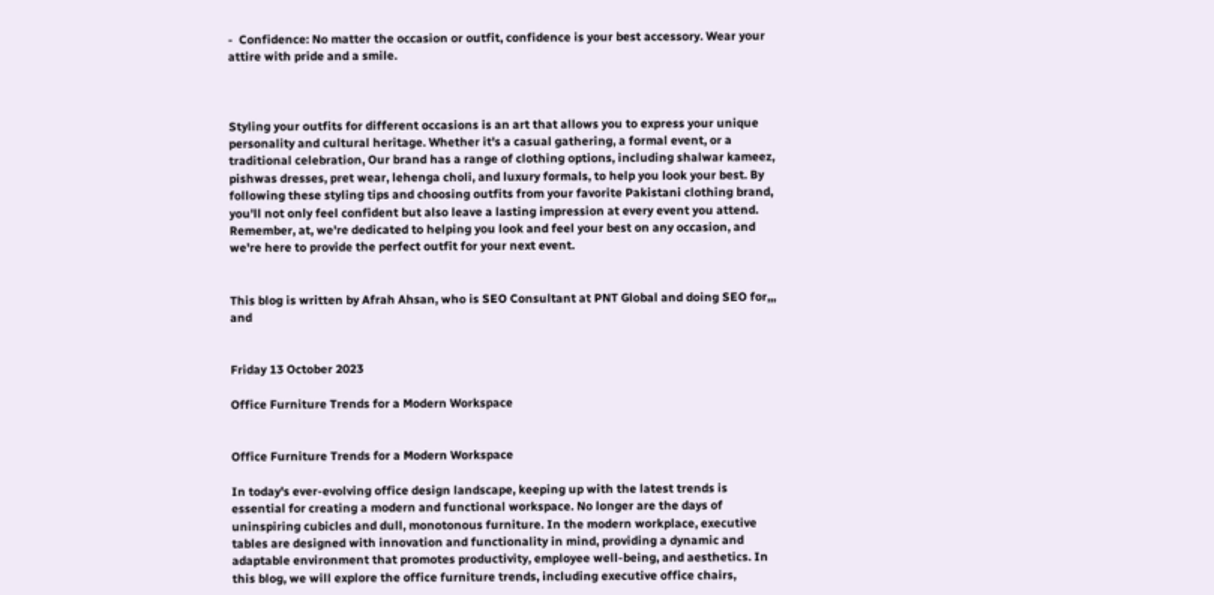-  Confidence: No matter the occasion or outfit, confidence is your best accessory. Wear your attire with pride and a smile.



Styling your outfits for different occasions is an art that allows you to express your unique personality and cultural heritage. Whether it's a casual gathering, a formal event, or a traditional celebration, Our brand has a range of clothing options, including shalwar kameez, pishwas dresses, pret wear, lehenga choli, and luxury formals, to help you look your best. By following these styling tips and choosing outfits from your favorite Pakistani clothing brand, you'll not only feel confident but also leave a lasting impression at every event you attend. Remember, at, we're dedicated to helping you look and feel your best on any occasion, and we're here to provide the perfect outfit for your next event.


This blog is written by Afrah Ahsan, who is SEO Consultant at PNT Global and doing SEO for,,, and


Friday 13 October 2023

Office Furniture Trends for a Modern Workspace


Office Furniture Trends for a Modern Workspace

In today's ever-evolving office design landscape, keeping up with the latest trends is essential for creating a modern and functional workspace. No longer are the days of uninspiring cubicles and dull, monotonous furniture. In the modern workplace, executive tables are designed with innovation and functionality in mind, providing a dynamic and adaptable environment that promotes productivity, employee well-being, and aesthetics. In this blog, we will explore the office furniture trends, including executive office chairs,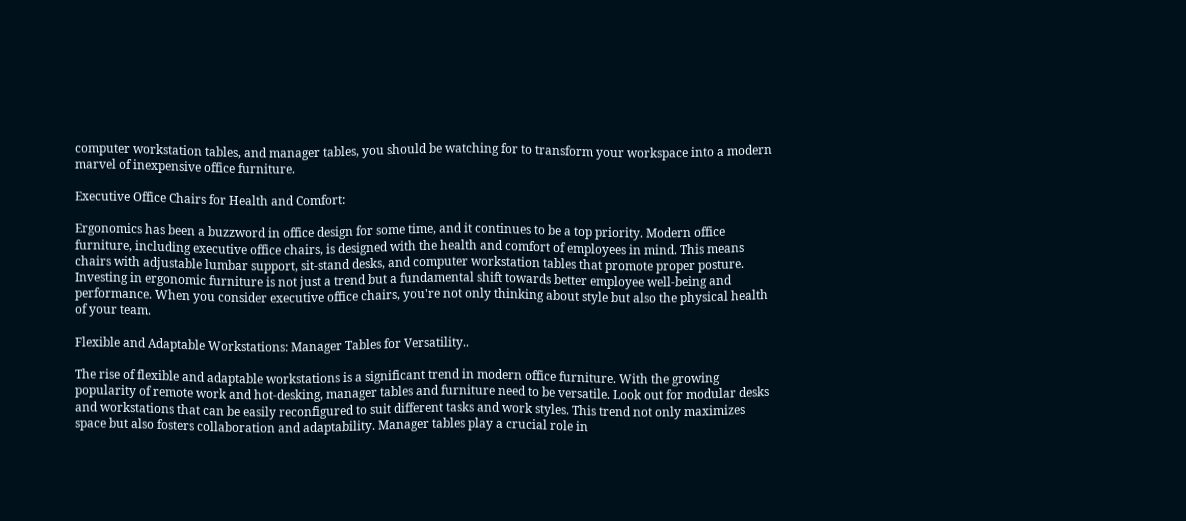computer workstation tables, and manager tables, you should be watching for to transform your workspace into a modern marvel of inexpensive office furniture.

Executive Office Chairs for Health and Comfort:

Ergonomics has been a buzzword in office design for some time, and it continues to be a top priority. Modern office furniture, including executive office chairs, is designed with the health and comfort of employees in mind. This means chairs with adjustable lumbar support, sit-stand desks, and computer workstation tables that promote proper posture. Investing in ergonomic furniture is not just a trend but a fundamental shift towards better employee well-being and performance. When you consider executive office chairs, you're not only thinking about style but also the physical health of your team.

Flexible and Adaptable Workstations: Manager Tables for Versatility..

The rise of flexible and adaptable workstations is a significant trend in modern office furniture. With the growing popularity of remote work and hot-desking, manager tables and furniture need to be versatile. Look out for modular desks and workstations that can be easily reconfigured to suit different tasks and work styles. This trend not only maximizes space but also fosters collaboration and adaptability. Manager tables play a crucial role in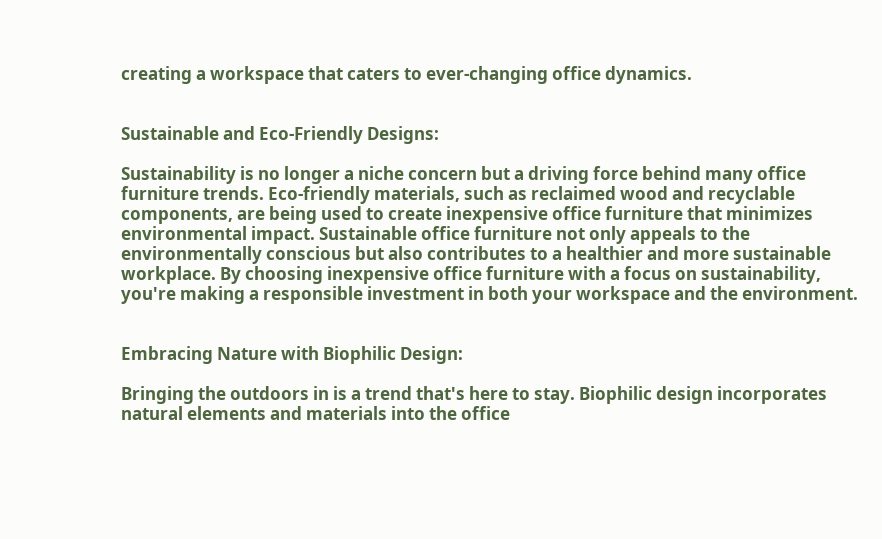creating a workspace that caters to ever-changing office dynamics.


Sustainable and Eco-Friendly Designs:

Sustainability is no longer a niche concern but a driving force behind many office furniture trends. Eco-friendly materials, such as reclaimed wood and recyclable components, are being used to create inexpensive office furniture that minimizes environmental impact. Sustainable office furniture not only appeals to the environmentally conscious but also contributes to a healthier and more sustainable workplace. By choosing inexpensive office furniture with a focus on sustainability, you're making a responsible investment in both your workspace and the environment.


Embracing Nature with Biophilic Design:

Bringing the outdoors in is a trend that's here to stay. Biophilic design incorporates natural elements and materials into the office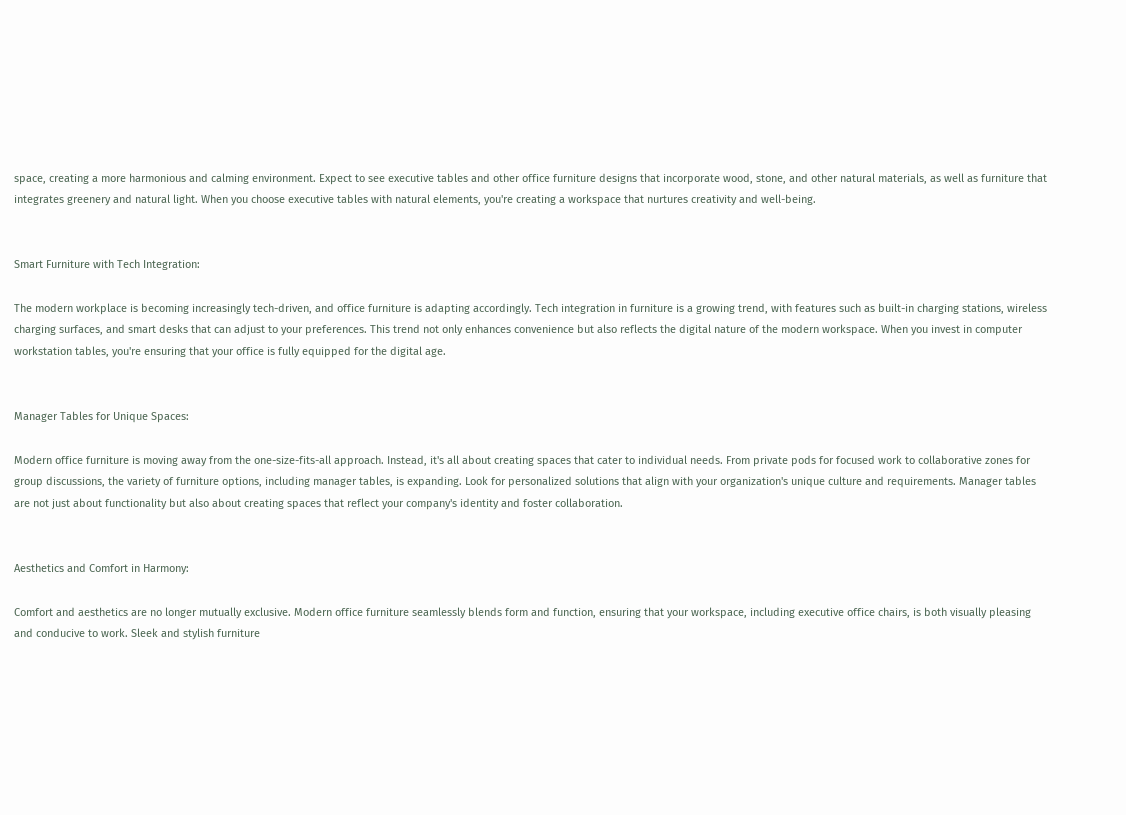space, creating a more harmonious and calming environment. Expect to see executive tables and other office furniture designs that incorporate wood, stone, and other natural materials, as well as furniture that integrates greenery and natural light. When you choose executive tables with natural elements, you're creating a workspace that nurtures creativity and well-being.


Smart Furniture with Tech Integration:

The modern workplace is becoming increasingly tech-driven, and office furniture is adapting accordingly. Tech integration in furniture is a growing trend, with features such as built-in charging stations, wireless charging surfaces, and smart desks that can adjust to your preferences. This trend not only enhances convenience but also reflects the digital nature of the modern workspace. When you invest in computer workstation tables, you're ensuring that your office is fully equipped for the digital age.


Manager Tables for Unique Spaces:

Modern office furniture is moving away from the one-size-fits-all approach. Instead, it's all about creating spaces that cater to individual needs. From private pods for focused work to collaborative zones for group discussions, the variety of furniture options, including manager tables, is expanding. Look for personalized solutions that align with your organization's unique culture and requirements. Manager tables are not just about functionality but also about creating spaces that reflect your company's identity and foster collaboration.


Aesthetics and Comfort in Harmony:

Comfort and aesthetics are no longer mutually exclusive. Modern office furniture seamlessly blends form and function, ensuring that your workspace, including executive office chairs, is both visually pleasing and conducive to work. Sleek and stylish furniture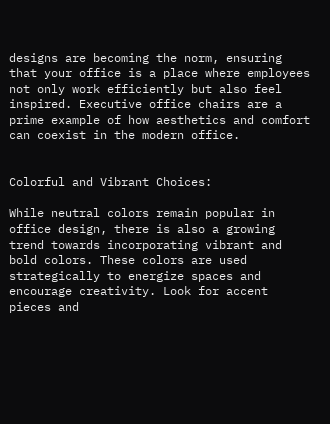designs are becoming the norm, ensuring that your office is a place where employees not only work efficiently but also feel inspired. Executive office chairs are a prime example of how aesthetics and comfort can coexist in the modern office.


Colorful and Vibrant Choices:

While neutral colors remain popular in office design, there is also a growing trend towards incorporating vibrant and bold colors. These colors are used strategically to energize spaces and encourage creativity. Look for accent pieces and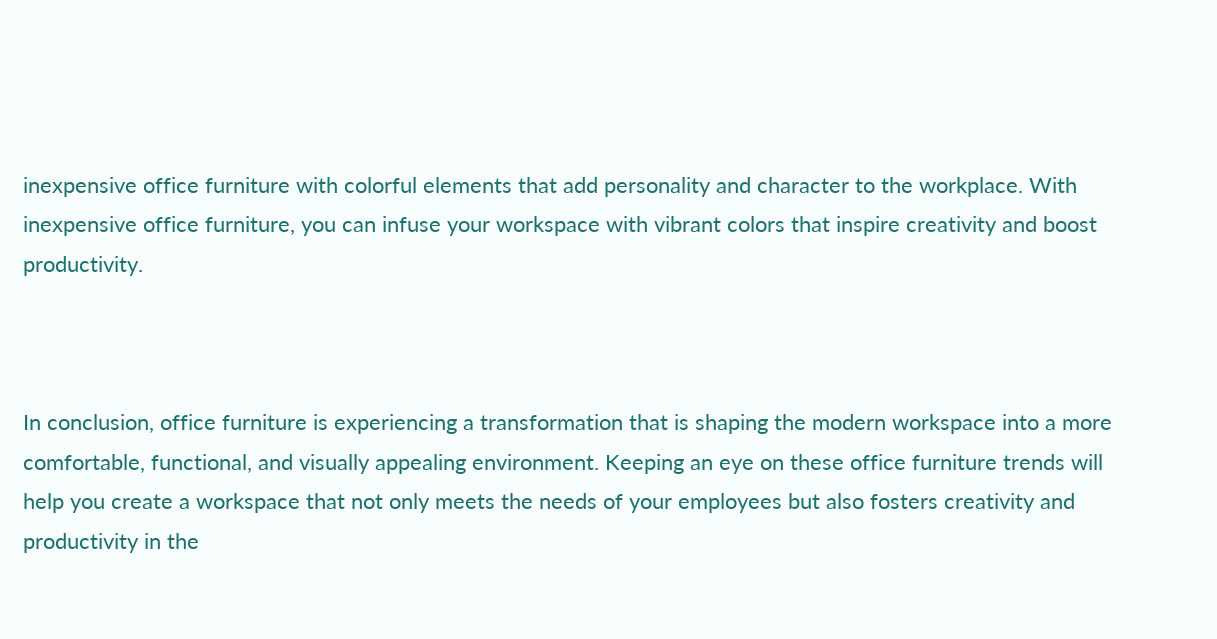inexpensive office furniture with colorful elements that add personality and character to the workplace. With inexpensive office furniture, you can infuse your workspace with vibrant colors that inspire creativity and boost productivity.



In conclusion, office furniture is experiencing a transformation that is shaping the modern workspace into a more comfortable, functional, and visually appealing environment. Keeping an eye on these office furniture trends will help you create a workspace that not only meets the needs of your employees but also fosters creativity and productivity in the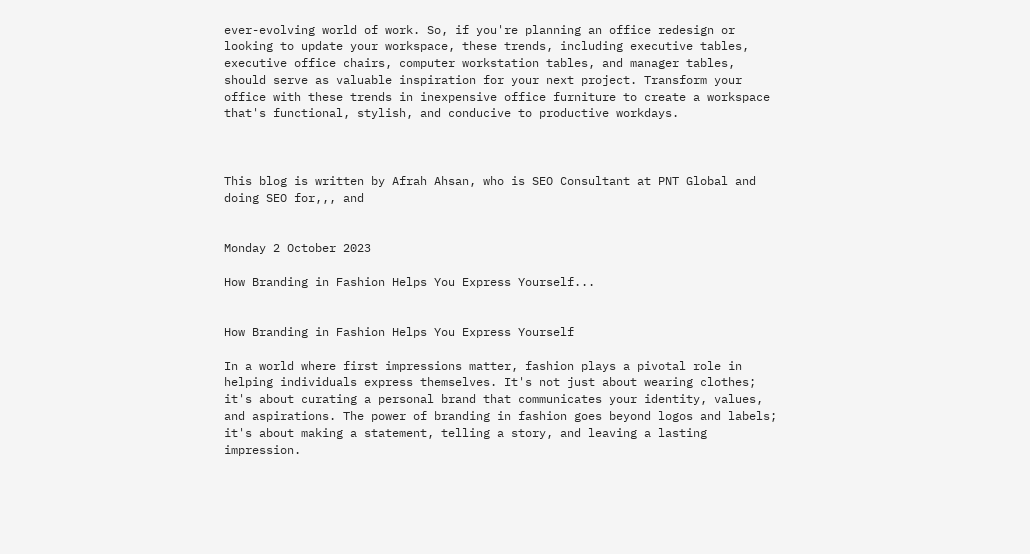ever-evolving world of work. So, if you're planning an office redesign or looking to update your workspace, these trends, including executive tables, executive office chairs, computer workstation tables, and manager tables, should serve as valuable inspiration for your next project. Transform your office with these trends in inexpensive office furniture to create a workspace that's functional, stylish, and conducive to productive workdays.



This blog is written by Afrah Ahsan, who is SEO Consultant at PNT Global and doing SEO for,,, and


Monday 2 October 2023

How Branding in Fashion Helps You Express Yourself...


How Branding in Fashion Helps You Express Yourself

In a world where first impressions matter, fashion plays a pivotal role in helping individuals express themselves. It's not just about wearing clothes; it's about curating a personal brand that communicates your identity, values, and aspirations. The power of branding in fashion goes beyond logos and labels; it's about making a statement, telling a story, and leaving a lasting impression.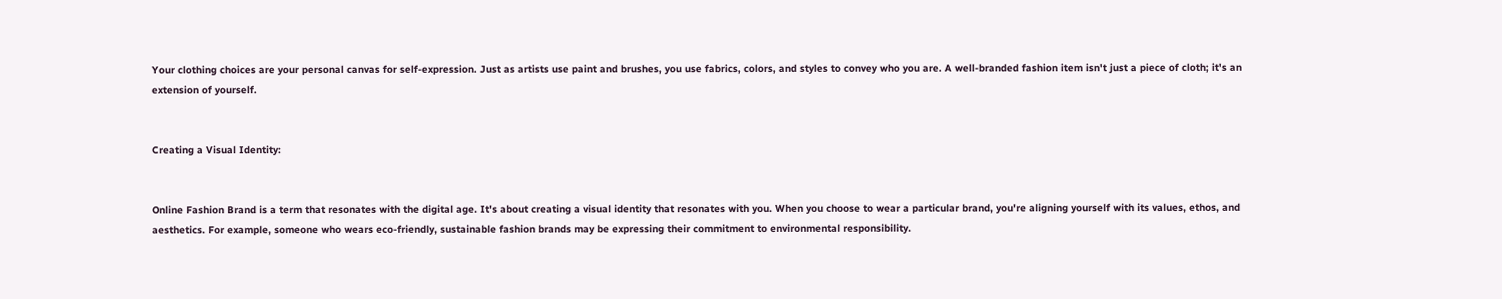Your clothing choices are your personal canvas for self-expression. Just as artists use paint and brushes, you use fabrics, colors, and styles to convey who you are. A well-branded fashion item isn't just a piece of cloth; it's an extension of yourself.


Creating a Visual Identity:


Online Fashion Brand is a term that resonates with the digital age. It's about creating a visual identity that resonates with you. When you choose to wear a particular brand, you're aligning yourself with its values, ethos, and aesthetics. For example, someone who wears eco-friendly, sustainable fashion brands may be expressing their commitment to environmental responsibility.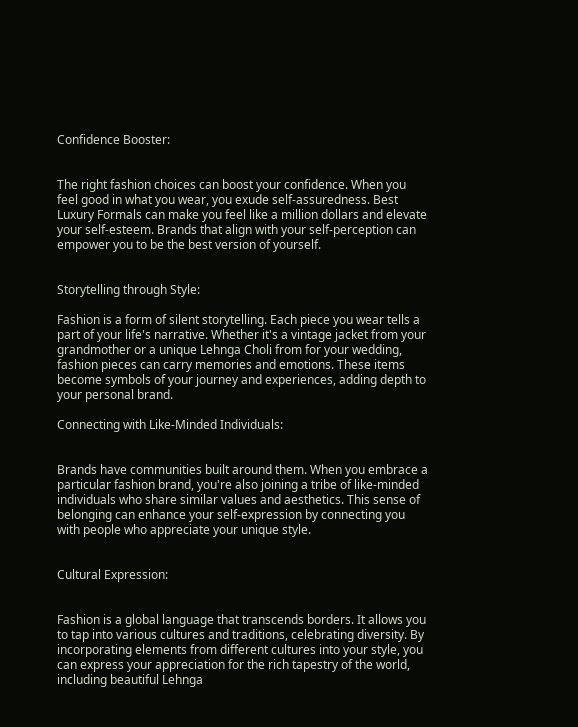Confidence Booster:


The right fashion choices can boost your confidence. When you feel good in what you wear, you exude self-assuredness. Best Luxury Formals can make you feel like a million dollars and elevate your self-esteem. Brands that align with your self-perception can empower you to be the best version of yourself.


Storytelling through Style:

Fashion is a form of silent storytelling. Each piece you wear tells a part of your life's narrative. Whether it's a vintage jacket from your grandmother or a unique Lehnga Choli from for your wedding, fashion pieces can carry memories and emotions. These items become symbols of your journey and experiences, adding depth to your personal brand.

Connecting with Like-Minded Individuals:


Brands have communities built around them. When you embrace a particular fashion brand, you're also joining a tribe of like-minded individuals who share similar values and aesthetics. This sense of belonging can enhance your self-expression by connecting you with people who appreciate your unique style.


Cultural Expression:


Fashion is a global language that transcends borders. It allows you to tap into various cultures and traditions, celebrating diversity. By incorporating elements from different cultures into your style, you can express your appreciation for the rich tapestry of the world, including beautiful Lehnga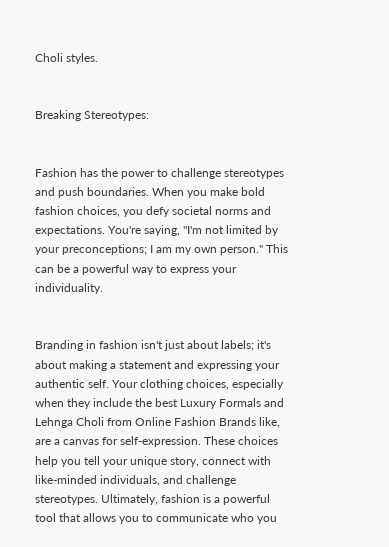Choli styles.


Breaking Stereotypes:


Fashion has the power to challenge stereotypes and push boundaries. When you make bold fashion choices, you defy societal norms and expectations. You're saying, "I'm not limited by your preconceptions; I am my own person." This can be a powerful way to express your individuality.


Branding in fashion isn't just about labels; it's about making a statement and expressing your authentic self. Your clothing choices, especially when they include the best Luxury Formals and Lehnga Choli from Online Fashion Brands like, are a canvas for self-expression. These choices help you tell your unique story, connect with like-minded individuals, and challenge stereotypes. Ultimately, fashion is a powerful tool that allows you to communicate who you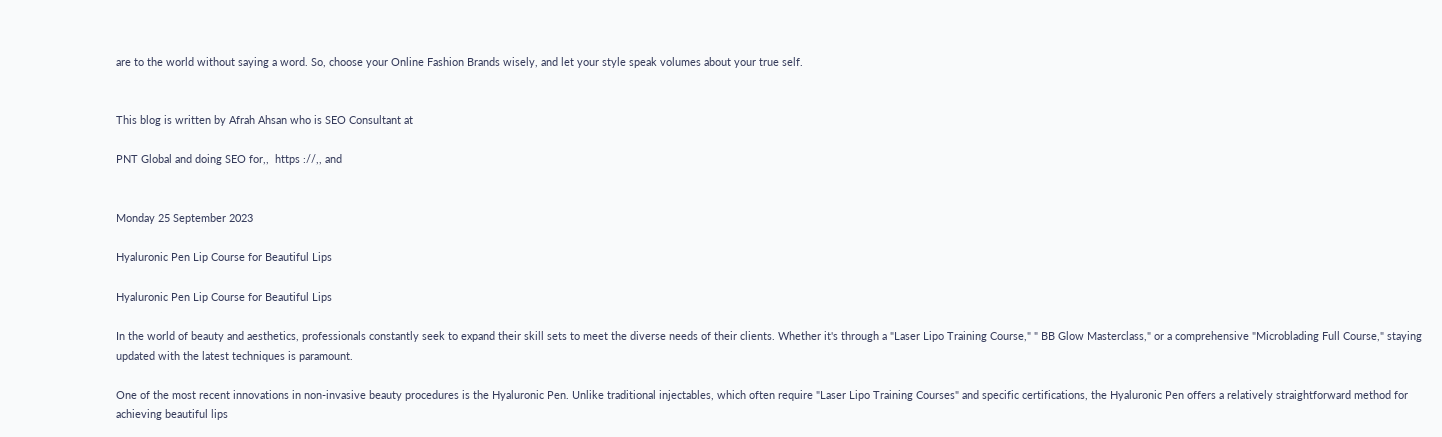are to the world without saying a word. So, choose your Online Fashion Brands wisely, and let your style speak volumes about your true self.


This blog is written by Afrah Ahsan who is SEO Consultant at

PNT Global and doing SEO for,,  https ://,, and


Monday 25 September 2023

Hyaluronic Pen Lip Course for Beautiful Lips

Hyaluronic Pen Lip Course for Beautiful Lips

In the world of beauty and aesthetics, professionals constantly seek to expand their skill sets to meet the diverse needs of their clients. Whether it's through a "Laser Lipo Training Course," " BB Glow Masterclass," or a comprehensive "Microblading Full Course," staying updated with the latest techniques is paramount.

One of the most recent innovations in non-invasive beauty procedures is the Hyaluronic Pen. Unlike traditional injectables, which often require "Laser Lipo Training Courses" and specific certifications, the Hyaluronic Pen offers a relatively straightforward method for achieving beautiful lips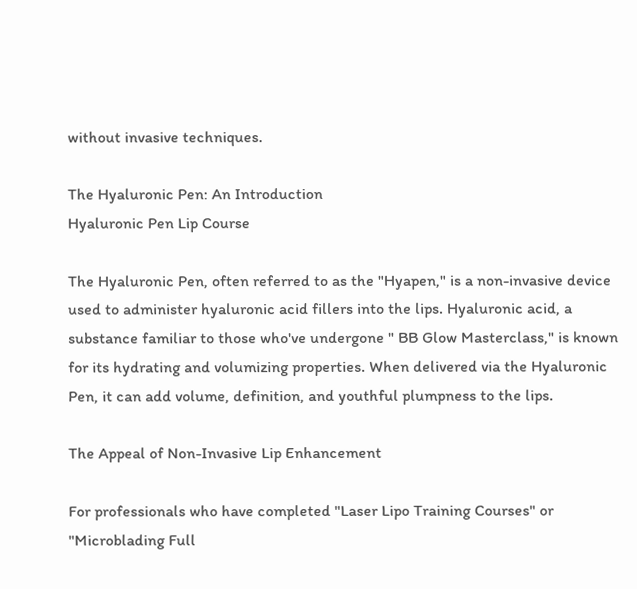without invasive techniques.

The Hyaluronic Pen: An Introduction
Hyaluronic Pen Lip Course

The Hyaluronic Pen, often referred to as the "Hyapen," is a non-invasive device used to administer hyaluronic acid fillers into the lips. Hyaluronic acid, a substance familiar to those who've undergone " BB Glow Masterclass," is known for its hydrating and volumizing properties. When delivered via the Hyaluronic Pen, it can add volume, definition, and youthful plumpness to the lips.

The Appeal of Non-Invasive Lip Enhancement

For professionals who have completed "Laser Lipo Training Courses" or "Microblading Full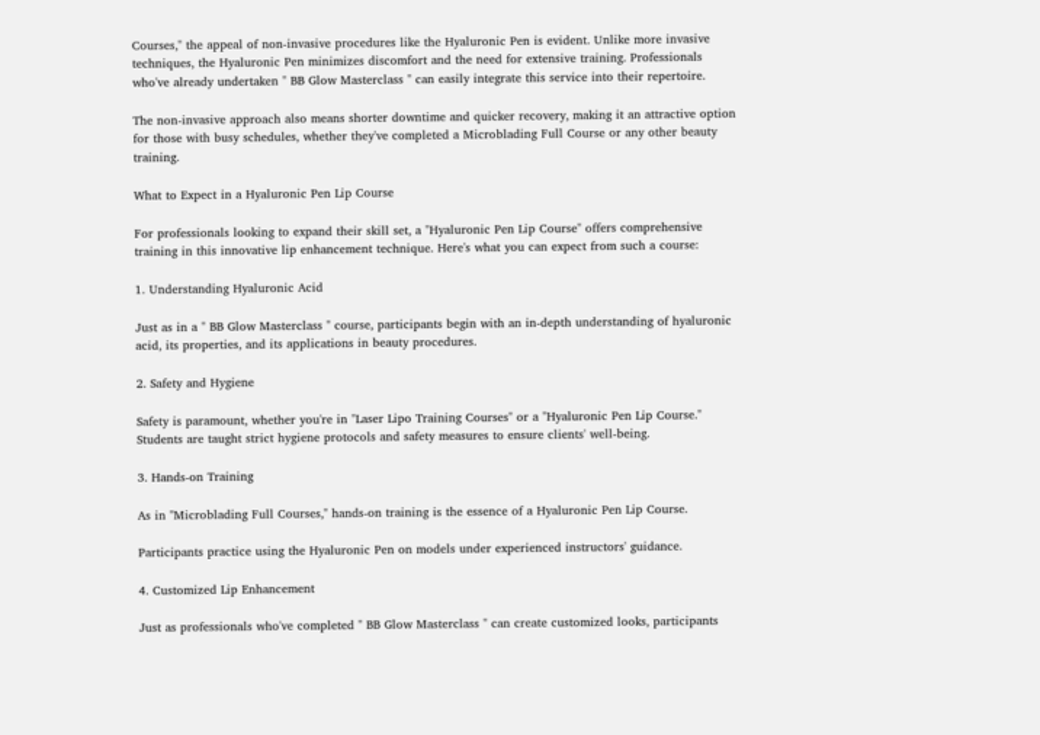Courses," the appeal of non-invasive procedures like the Hyaluronic Pen is evident. Unlike more invasive techniques, the Hyaluronic Pen minimizes discomfort and the need for extensive training. Professionals who've already undertaken " BB Glow Masterclass " can easily integrate this service into their repertoire.

The non-invasive approach also means shorter downtime and quicker recovery, making it an attractive option for those with busy schedules, whether they've completed a Microblading Full Course or any other beauty training.

What to Expect in a Hyaluronic Pen Lip Course

For professionals looking to expand their skill set, a "Hyaluronic Pen Lip Course" offers comprehensive training in this innovative lip enhancement technique. Here's what you can expect from such a course:

1. Understanding Hyaluronic Acid

Just as in a " BB Glow Masterclass " course, participants begin with an in-depth understanding of hyaluronic acid, its properties, and its applications in beauty procedures.

2. Safety and Hygiene

Safety is paramount, whether you're in "Laser Lipo Training Courses" or a "Hyaluronic Pen Lip Course." Students are taught strict hygiene protocols and safety measures to ensure clients' well-being.

3. Hands-on Training

As in "Microblading Full Courses," hands-on training is the essence of a Hyaluronic Pen Lip Course.

Participants practice using the Hyaluronic Pen on models under experienced instructors' guidance.

4. Customized Lip Enhancement

Just as professionals who've completed " BB Glow Masterclass " can create customized looks, participants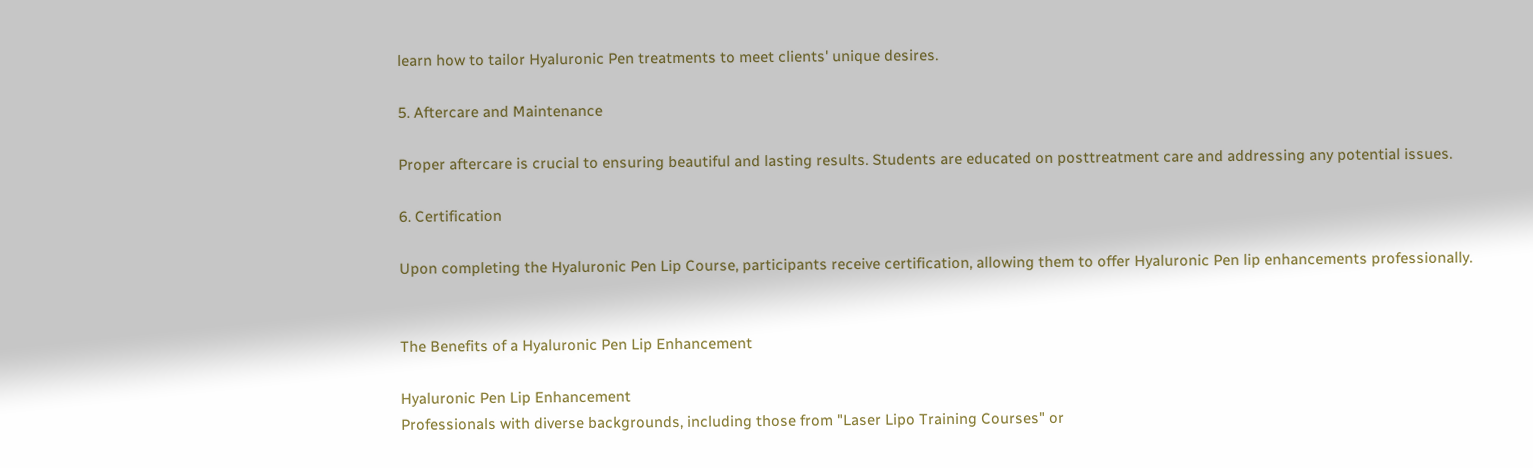learn how to tailor Hyaluronic Pen treatments to meet clients' unique desires.

5. Aftercare and Maintenance

Proper aftercare is crucial to ensuring beautiful and lasting results. Students are educated on posttreatment care and addressing any potential issues.

6. Certification

Upon completing the Hyaluronic Pen Lip Course, participants receive certification, allowing them to offer Hyaluronic Pen lip enhancements professionally.


The Benefits of a Hyaluronic Pen Lip Enhancement

Hyaluronic Pen Lip Enhancement
Professionals with diverse backgrounds, including those from "Laser Lipo Training Courses" or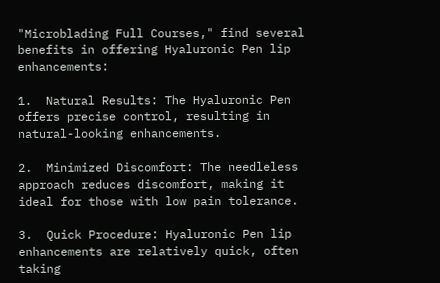"Microblading Full Courses," find several benefits in offering Hyaluronic Pen lip enhancements:

1.  Natural Results: The Hyaluronic Pen offers precise control, resulting in natural-looking enhancements.

2.  Minimized Discomfort: The needleless approach reduces discomfort, making it ideal for those with low pain tolerance.

3.  Quick Procedure: Hyaluronic Pen lip enhancements are relatively quick, often taking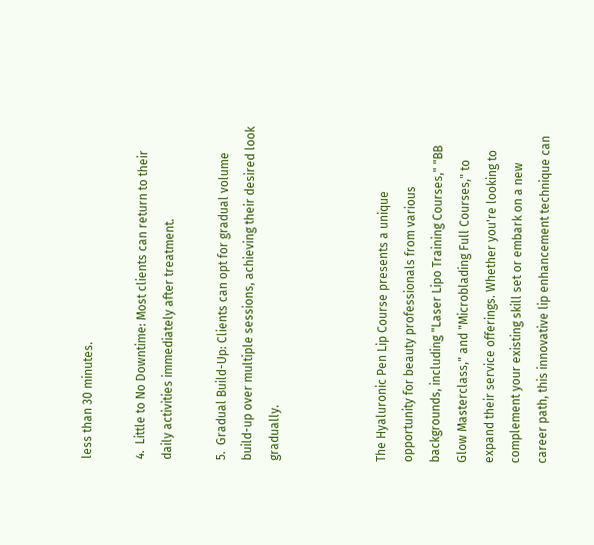less than 30 minutes.

4.  Little to No Downtime: Most clients can return to their daily activities immediately after treatment.

5.  Gradual Build-Up: Clients can opt for gradual volume build-up over multiple sessions, achieving their desired look gradually.



The Hyaluronic Pen Lip Course presents a unique opportunity for beauty professionals from various backgrounds, including "Laser Lipo Training Courses," "BB Glow Masterclass," and "Microblading Full Courses," to expand their service offerings. Whether you're looking to complement your existing skill set or embark on a new career path, this innovative lip enhancement technique can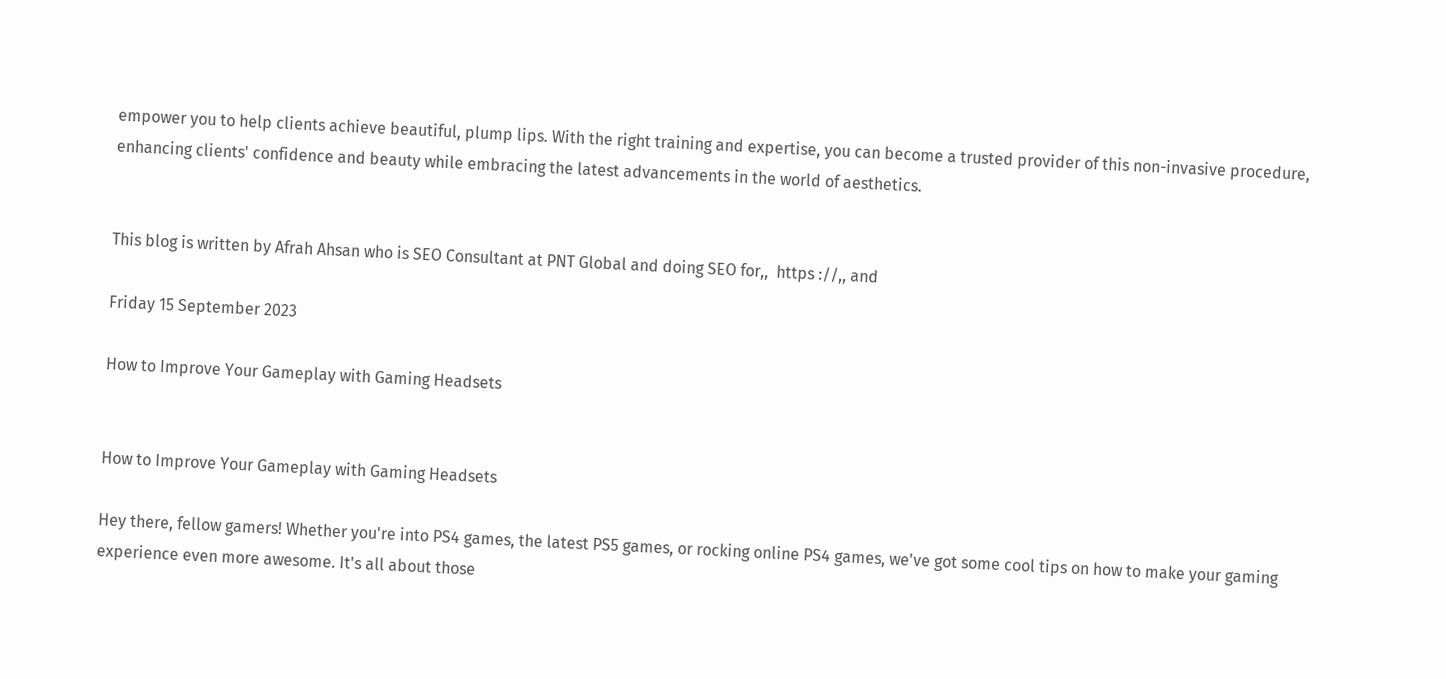empower you to help clients achieve beautiful, plump lips. With the right training and expertise, you can become a trusted provider of this non-invasive procedure, enhancing clients' confidence and beauty while embracing the latest advancements in the world of aesthetics.


This blog is written by Afrah Ahsan who is SEO Consultant at PNT Global and doing SEO for,,  https ://,, and

Friday 15 September 2023

How to Improve Your Gameplay with Gaming Headsets


How to Improve Your Gameplay with Gaming Headsets

Hey there, fellow gamers! Whether you're into PS4 games, the latest PS5 games, or rocking online PS4 games, we've got some cool tips on how to make your gaming experience even more awesome. It's all about those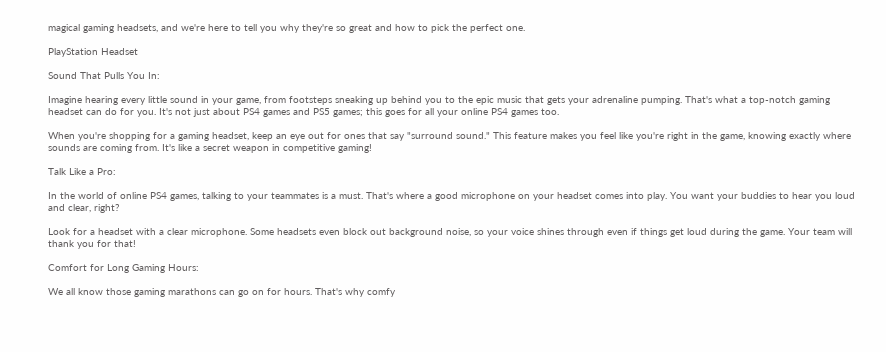magical gaming headsets, and we're here to tell you why they're so great and how to pick the perfect one.

PlayStation Headset

Sound That Pulls You In:

Imagine hearing every little sound in your game, from footsteps sneaking up behind you to the epic music that gets your adrenaline pumping. That's what a top-notch gaming headset can do for you. It's not just about PS4 games and PS5 games; this goes for all your online PS4 games too.

When you're shopping for a gaming headset, keep an eye out for ones that say "surround sound." This feature makes you feel like you're right in the game, knowing exactly where sounds are coming from. It's like a secret weapon in competitive gaming!

Talk Like a Pro:

In the world of online PS4 games, talking to your teammates is a must. That's where a good microphone on your headset comes into play. You want your buddies to hear you loud and clear, right?

Look for a headset with a clear microphone. Some headsets even block out background noise, so your voice shines through even if things get loud during the game. Your team will thank you for that!

Comfort for Long Gaming Hours:

We all know those gaming marathons can go on for hours. That's why comfy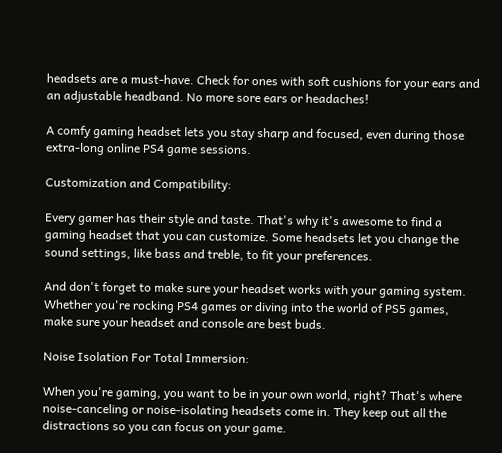headsets are a must-have. Check for ones with soft cushions for your ears and an adjustable headband. No more sore ears or headaches!

A comfy gaming headset lets you stay sharp and focused, even during those extra-long online PS4 game sessions.

Customization and Compatibility:

Every gamer has their style and taste. That's why it's awesome to find a gaming headset that you can customize. Some headsets let you change the sound settings, like bass and treble, to fit your preferences.

And don't forget to make sure your headset works with your gaming system. Whether you're rocking PS4 games or diving into the world of PS5 games, make sure your headset and console are best buds.

Noise Isolation For Total Immersion:

When you're gaming, you want to be in your own world, right? That's where noise-canceling or noise-isolating headsets come in. They keep out all the distractions so you can focus on your game.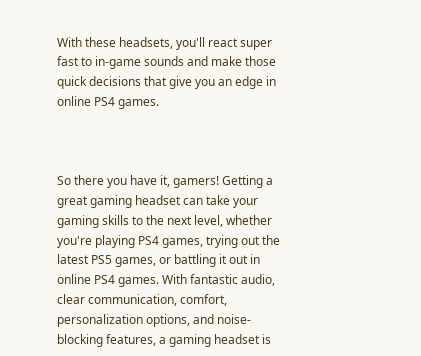With these headsets, you'll react super fast to in-game sounds and make those quick decisions that give you an edge in online PS4 games.



So there you have it, gamers! Getting a great gaming headset can take your gaming skills to the next level, whether you're playing PS4 games, trying out the latest PS5 games, or battling it out in online PS4 games. With fantastic audio, clear communication, comfort, personalization options, and noise-blocking features, a gaming headset is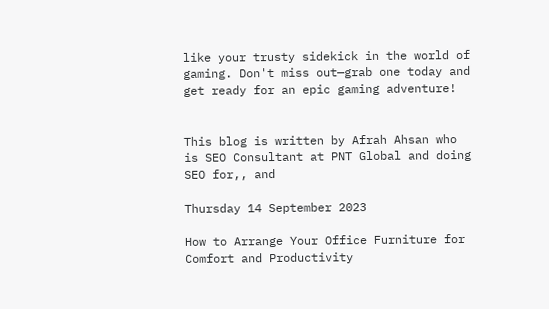like your trusty sidekick in the world of gaming. Don't miss out—grab one today and get ready for an epic gaming adventure!


This blog is written by Afrah Ahsan who is SEO Consultant at PNT Global and doing SEO for,, and

Thursday 14 September 2023

How to Arrange Your Office Furniture for Comfort and Productivity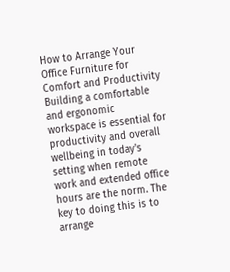How to Arrange Your Office Furniture for Comfort and Productivity
Building a comfortable and ergonomic workspace is essential for productivity and overall wellbeing in today's setting when remote work and extended office hours are the norm. The key to doing this is to arrange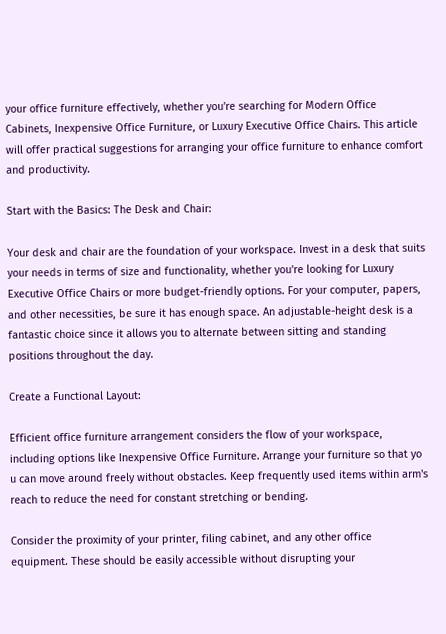your office furniture effectively, whether you're searching for Modern Office Cabinets, Inexpensive Office Furniture, or Luxury Executive Office Chairs. This article will offer practical suggestions for arranging your office furniture to enhance comfort and productivity.

Start with the Basics: The Desk and Chair:

Your desk and chair are the foundation of your workspace. Invest in a desk that suits your needs in terms of size and functionality, whether you're looking for Luxury Executive Office Chairs or more budget-friendly options. For your computer, papers, and other necessities, be sure it has enough space. An adjustable-height desk is a fantastic choice since it allows you to alternate between sitting and standing positions throughout the day.

Create a Functional Layout:

Efficient office furniture arrangement considers the flow of your workspace, including options like Inexpensive Office Furniture. Arrange your furniture so that yo
u can move around freely without obstacles. Keep frequently used items within arm's reach to reduce the need for constant stretching or bending.

Consider the proximity of your printer, filing cabinet, and any other office equipment. These should be easily accessible without disrupting your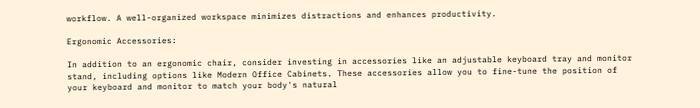workflow. A well-organized workspace minimizes distractions and enhances productivity.

Ergonomic Accessories:

In addition to an ergonomic chair, consider investing in accessories like an adjustable keyboard tray and monitor stand, including options like Modern Office Cabinets. These accessories allow you to fine-tune the position of your keyboard and monitor to match your body's natural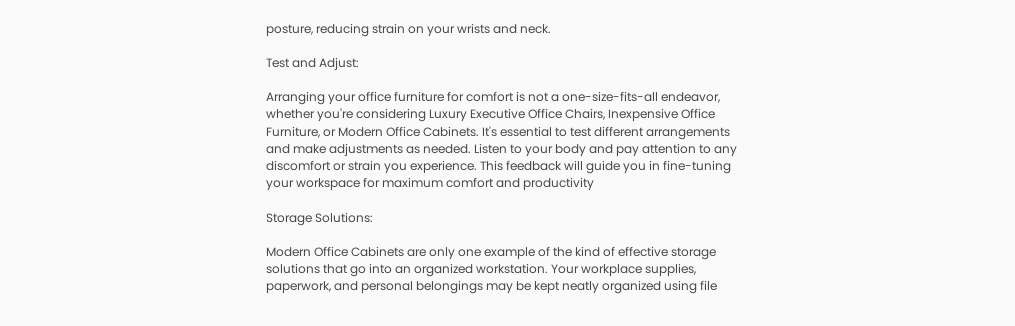posture, reducing strain on your wrists and neck.

Test and Adjust:

Arranging your office furniture for comfort is not a one-size-fits-all endeavor, whether you're considering Luxury Executive Office Chairs, Inexpensive Office Furniture, or Modern Office Cabinets. It's essential to test different arrangements and make adjustments as needed. Listen to your body and pay attention to any discomfort or strain you experience. This feedback will guide you in fine-tuning your workspace for maximum comfort and productivity

Storage Solutions:

Modern Office Cabinets are only one example of the kind of effective storage solutions that go into an organized workstation. Your workplace supplies, paperwork, and personal belongings may be kept neatly organized using file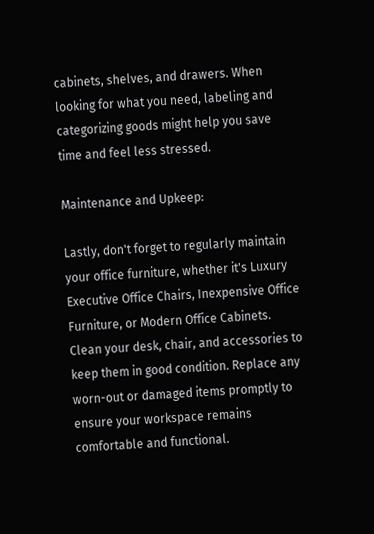cabinets, shelves, and drawers. When looking for what you need, labeling and categorizing goods might help you save time and feel less stressed.

Maintenance and Upkeep:

Lastly, don't forget to regularly maintain your office furniture, whether it's Luxury Executive Office Chairs, Inexpensive Office Furniture, or Modern Office Cabinets. Clean your desk, chair, and accessories to keep them in good condition. Replace any worn-out or damaged items promptly to ensure your workspace remains comfortable and functional.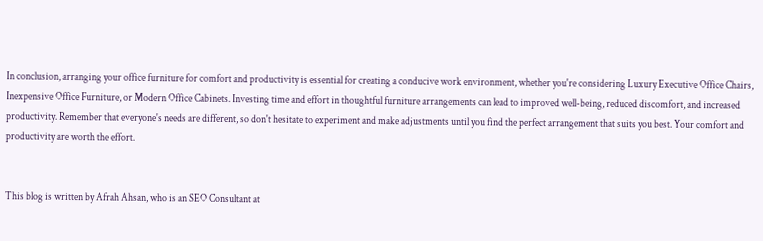In conclusion, arranging your office furniture for comfort and productivity is essential for creating a conducive work environment, whether you're considering Luxury Executive Office Chairs, Inexpensive Office Furniture, or Modern Office Cabinets. Investing time and effort in thoughtful furniture arrangements can lead to improved well-being, reduced discomfort, and increased productivity. Remember that everyone's needs are different, so don't hesitate to experiment and make adjustments until you find the perfect arrangement that suits you best. Your comfort and productivity are worth the effort.


This blog is written by Afrah Ahsan, who is an SEO Consultant at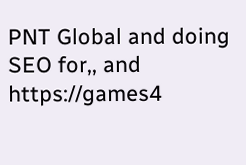PNT Global and doing SEO for,, and https://games4